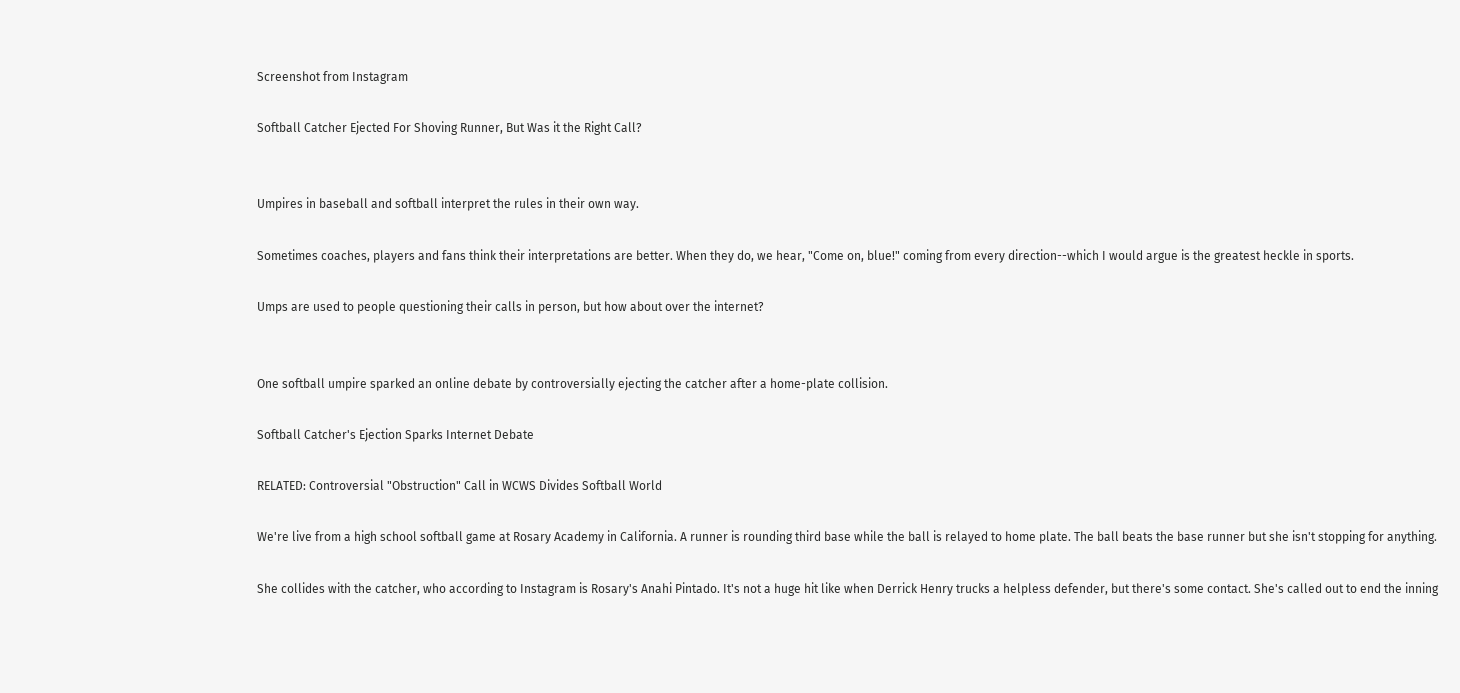Screenshot from Instagram

Softball Catcher Ejected For Shoving Runner, But Was it the Right Call?


Umpires in baseball and softball interpret the rules in their own way.

Sometimes coaches, players and fans think their interpretations are better. When they do, we hear, "Come on, blue!" coming from every direction--which I would argue is the greatest heckle in sports.

Umps are used to people questioning their calls in person, but how about over the internet?


One softball umpire sparked an online debate by controversially ejecting the catcher after a home-plate collision.

Softball Catcher's Ejection Sparks Internet Debate

RELATED: Controversial "Obstruction" Call in WCWS Divides Softball World

We're live from a high school softball game at Rosary Academy in California. A runner is rounding third base while the ball is relayed to home plate. The ball beats the base runner but she isn't stopping for anything.

She collides with the catcher, who according to Instagram is Rosary's Anahi Pintado. It's not a huge hit like when Derrick Henry trucks a helpless defender, but there's some contact. She's called out to end the inning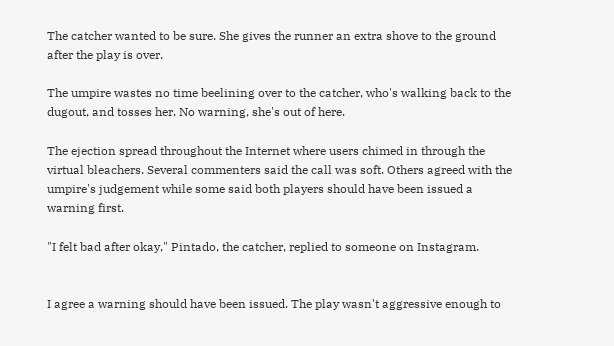The catcher wanted to be sure. She gives the runner an extra shove to the ground after the play is over.

The umpire wastes no time beelining over to the catcher, who's walking back to the dugout, and tosses her. No warning, she's out of here.

The ejection spread throughout the Internet where users chimed in through the virtual bleachers. Several commenters said the call was soft. Others agreed with the umpire's judgement while some said both players should have been issued a warning first.

"I felt bad after okay," Pintado, the catcher, replied to someone on Instagram.


I agree a warning should have been issued. The play wasn't aggressive enough to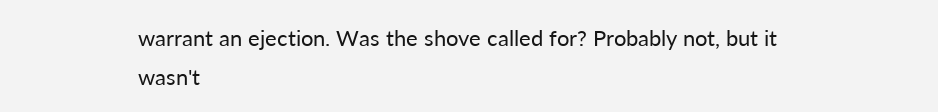warrant an ejection. Was the shove called for? Probably not, but it wasn't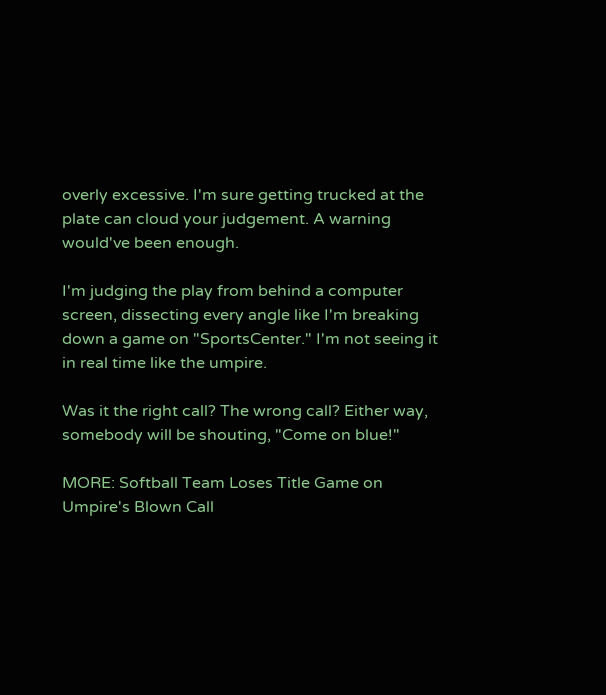overly excessive. I'm sure getting trucked at the plate can cloud your judgement. A warning would've been enough.

I'm judging the play from behind a computer screen, dissecting every angle like I'm breaking down a game on "SportsCenter." I'm not seeing it in real time like the umpire.

Was it the right call? The wrong call? Either way, somebody will be shouting, "Come on blue!"

MORE: Softball Team Loses Title Game on Umpire's Blown Call